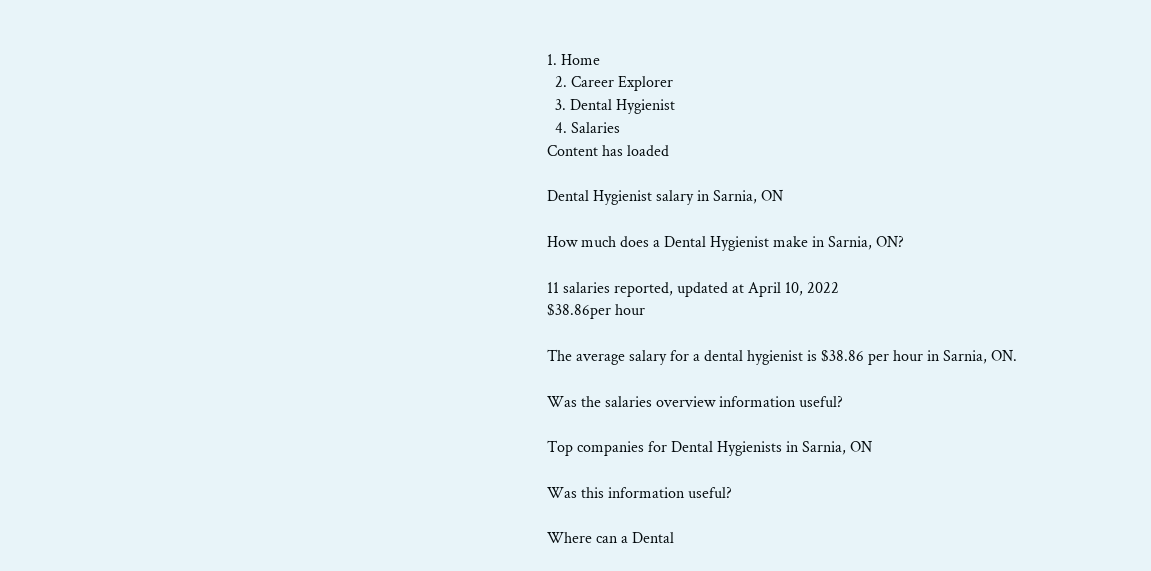1. Home
  2. Career Explorer
  3. Dental Hygienist
  4. Salaries
Content has loaded

Dental Hygienist salary in Sarnia, ON

How much does a Dental Hygienist make in Sarnia, ON?

11 salaries reported, updated at April 10, 2022
$38.86per hour

The average salary for a dental hygienist is $38.86 per hour in Sarnia, ON.

Was the salaries overview information useful?

Top companies for Dental Hygienists in Sarnia, ON

Was this information useful?

Where can a Dental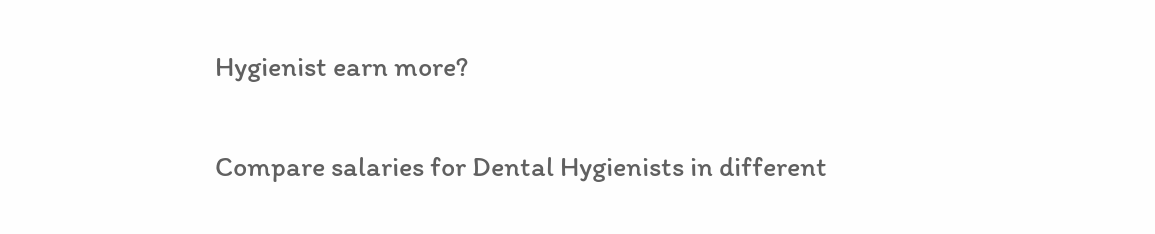Hygienist earn more?

Compare salaries for Dental Hygienists in different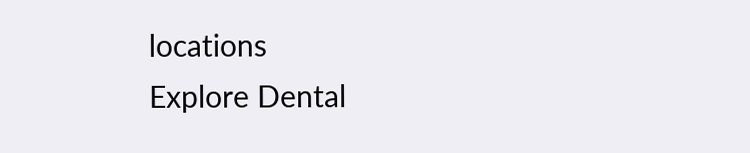locations
Explore Dental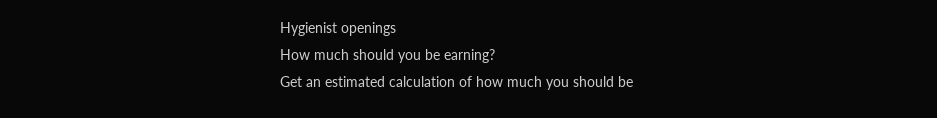Hygienist openings
How much should you be earning?
Get an estimated calculation of how much you should be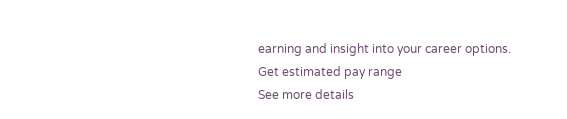earning and insight into your career options.
Get estimated pay range
See more details